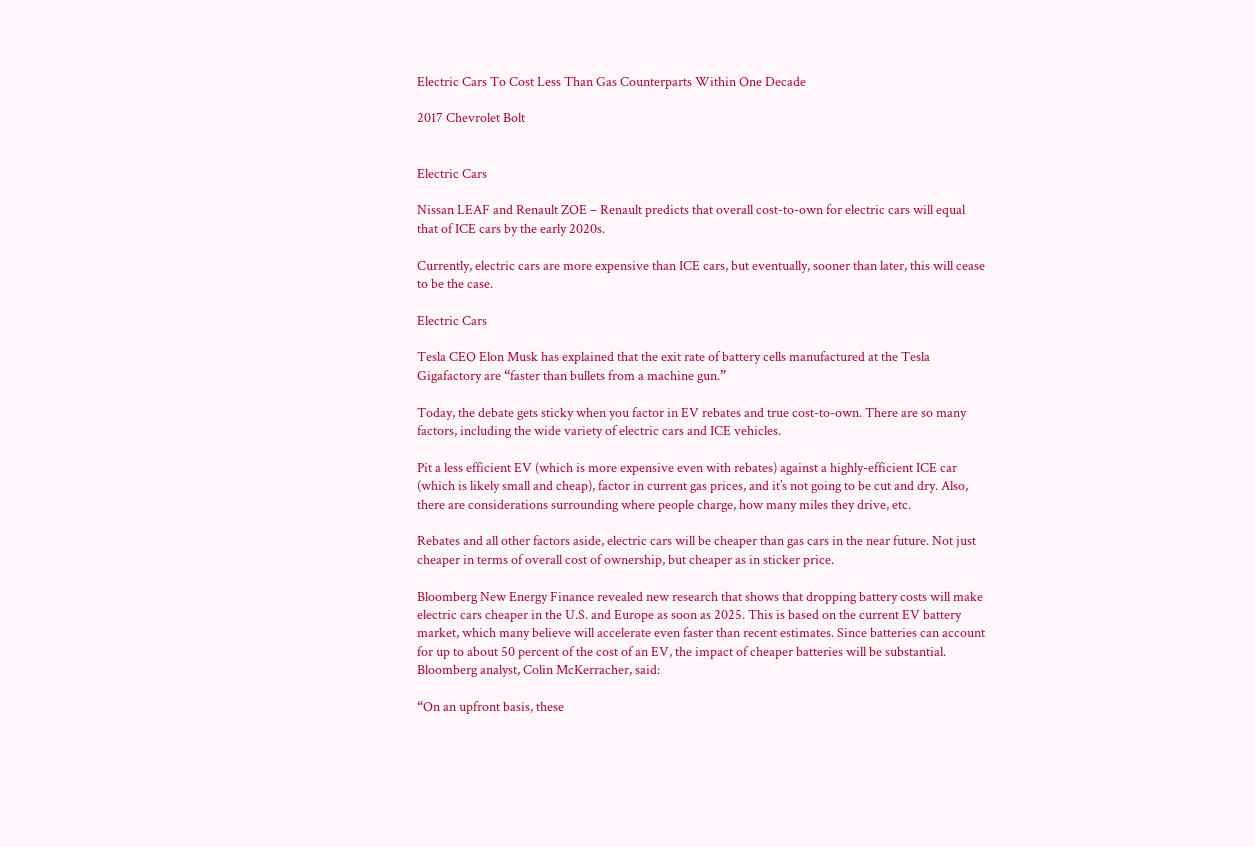Electric Cars To Cost Less Than Gas Counterparts Within One Decade

2017 Chevrolet Bolt


Electric Cars

Nissan LEAF and Renault ZOE – Renault predicts that overall cost-to-own for electric cars will equal that of ICE cars by the early 2020s.

Currently, electric cars are more expensive than ICE cars, but eventually, sooner than later, this will cease to be the case.

Electric Cars

Tesla CEO Elon Musk has explained that the exit rate of battery cells manufactured at the Tesla Gigafactory are “faster than bullets from a machine gun.”

Today, the debate gets sticky when you factor in EV rebates and true cost-to-own. There are so many factors, including the wide variety of electric cars and ICE vehicles.

Pit a less efficient EV (which is more expensive even with rebates) against a highly-efficient ICE car (which is likely small and cheap), factor in current gas prices, and it’s not going to be cut and dry. Also, there are considerations surrounding where people charge, how many miles they drive, etc.

Rebates and all other factors aside, electric cars will be cheaper than gas cars in the near future. Not just cheaper in terms of overall cost of ownership, but cheaper as in sticker price.

Bloomberg New Energy Finance revealed new research that shows that dropping battery costs will make electric cars cheaper in the U.S. and Europe as soon as 2025. This is based on the current EV battery market, which many believe will accelerate even faster than recent estimates. Since batteries can account for up to about 50 percent of the cost of an EV, the impact of cheaper batteries will be substantial. Bloomberg analyst, Colin McKerracher, said:

“On an upfront basis, these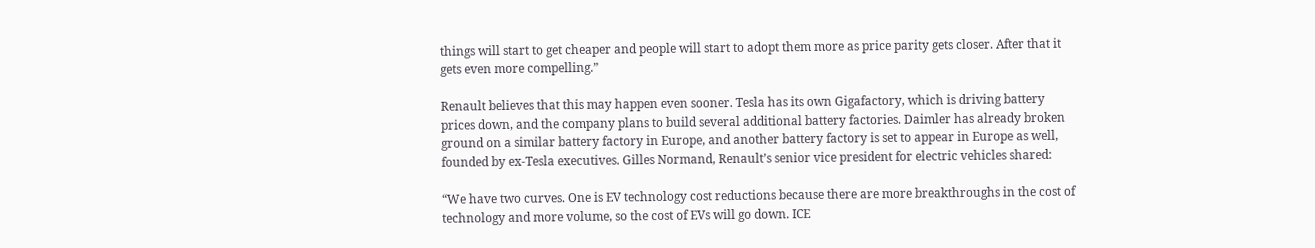things will start to get cheaper and people will start to adopt them more as price parity gets closer. After that it gets even more compelling.”

Renault believes that this may happen even sooner. Tesla has its own Gigafactory, which is driving battery prices down, and the company plans to build several additional battery factories. Daimler has already broken ground on a similar battery factory in Europe, and another battery factory is set to appear in Europe as well, founded by ex-Tesla executives. Gilles Normand, Renault’s senior vice president for electric vehicles shared:

“We have two curves. One is EV technology cost reductions because there are more breakthroughs in the cost of technology and more volume, so the cost of EVs will go down. ICE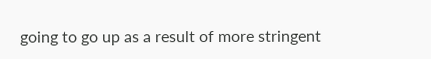going to go up as a result of more stringent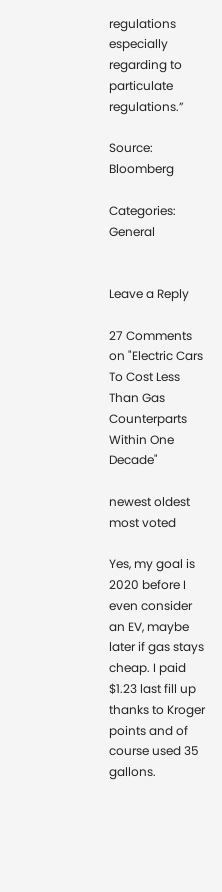regulations especially regarding to particulate regulations.”

Source: Bloomberg

Categories: General


Leave a Reply

27 Comments on "Electric Cars To Cost Less Than Gas Counterparts Within One Decade"

newest oldest most voted

Yes, my goal is 2020 before I even consider an EV, maybe later if gas stays cheap. I paid $1.23 last fill up thanks to Kroger points and of course used 35 gallons.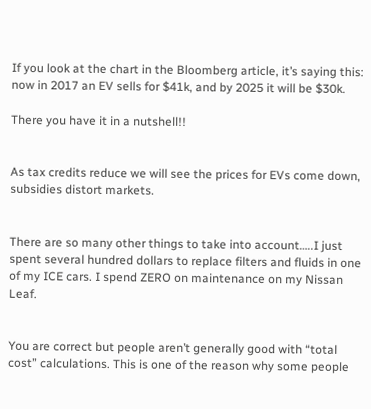If you look at the chart in the Bloomberg article, it’s saying this: now in 2017 an EV sells for $41k, and by 2025 it will be $30k.

There you have it in a nutshell!!


As tax credits reduce we will see the prices for EVs come down, subsidies distort markets.


There are so many other things to take into account…..I just spent several hundred dollars to replace filters and fluids in one of my ICE cars. I spend ZERO on maintenance on my Nissan Leaf.


You are correct but people aren’t generally good with “total cost” calculations. This is one of the reason why some people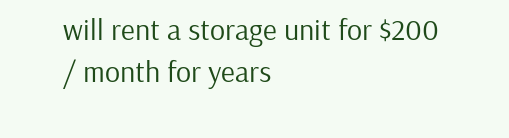will rent a storage unit for $200 / month for years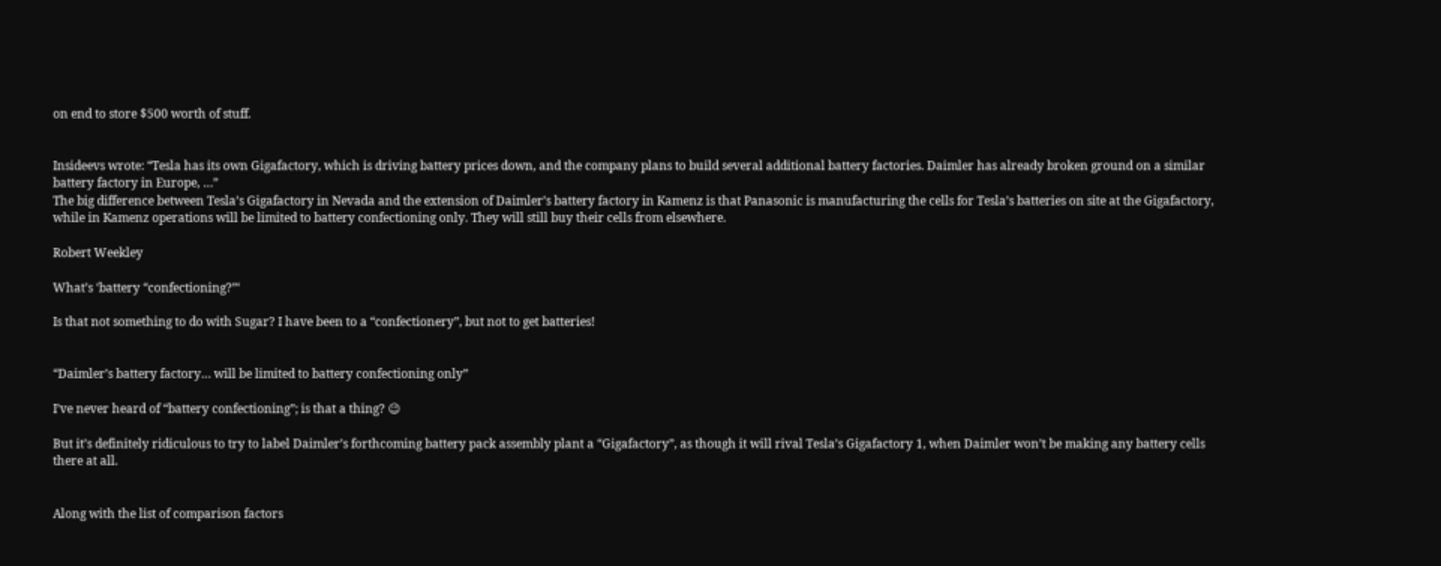on end to store $500 worth of stuff.


Insideevs wrote: “Tesla has its own Gigafactory, which is driving battery prices down, and the company plans to build several additional battery factories. Daimler has already broken ground on a similar battery factory in Europe, …”
The big difference between Tesla’s Gigafactory in Nevada and the extension of Daimler’s battery factory in Kamenz is that Panasonic is manufacturing the cells for Tesla’s batteries on site at the Gigafactory, while in Kamenz operations will be limited to battery confectioning only. They will still buy their cells from elsewhere.

Robert Weekley

What’s ‘battery “confectioning?”‘

Is that not something to do with Sugar? I have been to a “confectionery”, but not to get batteries!


“Daimler’s battery factory… will be limited to battery confectioning only”

I’ve never heard of “battery confectioning”; is that a thing? 😉

But it’s definitely ridiculous to try to label Daimler’s forthcoming battery pack assembly plant a “Gigafactory”, as though it will rival Tesla’s Gigafactory 1, when Daimler won’t be making any battery cells there at all.


Along with the list of comparison factors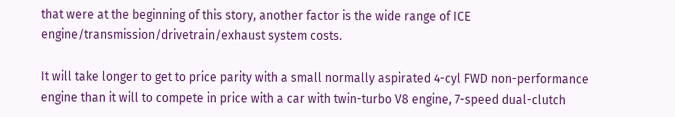that were at the beginning of this story, another factor is the wide range of ICE engine/transmission/drivetrain/exhaust system costs.

It will take longer to get to price parity with a small normally aspirated 4-cyl FWD non-performance engine than it will to compete in price with a car with twin-turbo V8 engine, 7-speed dual-clutch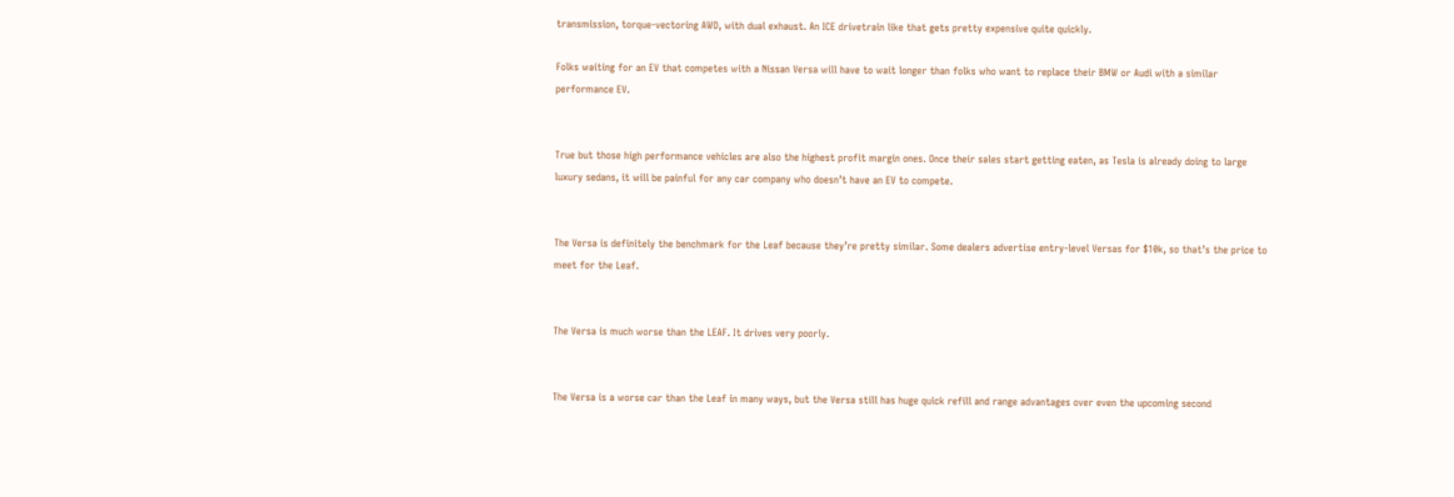transmission, torque-vectoring AWD, with dual exhaust. An ICE drivetrain like that gets pretty expensive quite quickly.

Folks waiting for an EV that competes with a Nissan Versa will have to wait longer than folks who want to replace their BMW or Audi with a similar performance EV.


True but those high performance vehicles are also the highest profit margin ones. Once their sales start getting eaten, as Tesla is already doing to large luxury sedans, it will be painful for any car company who doesn’t have an EV to compete.


The Versa is definitely the benchmark for the Leaf because they’re pretty similar. Some dealers advertise entry-level Versas for $10k, so that’s the price to meet for the Leaf.


The Versa is much worse than the LEAF. It drives very poorly.


The Versa is a worse car than the Leaf in many ways, but the Versa still has huge quick refill and range advantages over even the upcoming second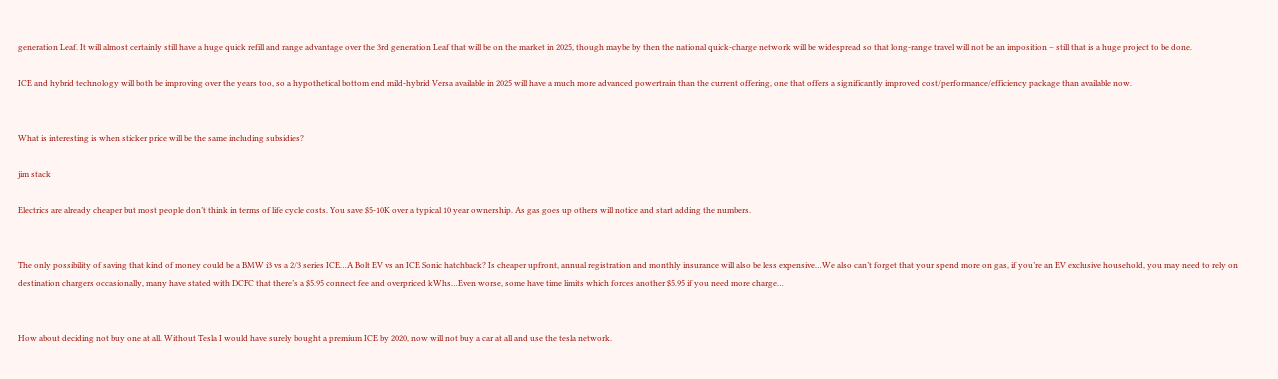generation Leaf. It will almost certainly still have a huge quick refill and range advantage over the 3rd generation Leaf that will be on the market in 2025, though maybe by then the national quick-charge network will be widespread so that long-range travel will not be an imposition – still that is a huge project to be done.

ICE and hybrid technology will both be improving over the years too, so a hypothetical bottom end mild-hybrid Versa available in 2025 will have a much more advanced powertrain than the current offering, one that offers a significantly improved cost/performance/efficiency package than available now.


What is interesting is when sticker price will be the same including subsidies?

jim stack

Electrics are already cheaper but most people don’t think in terms of life cycle costs. You save $5-10K over a typical 10 year ownership. As gas goes up others will notice and start adding the numbers.


The only possibility of saving that kind of money could be a BMW i3 vs a 2/3 series ICE…A Bolt EV vs an ICE Sonic hatchback? Is cheaper upfront, annual registration and monthly insurance will also be less expensive…We also can’t forget that your spend more on gas, if you’re an EV exclusive household, you may need to rely on destination chargers occasionally, many have stated with DCFC that there’s a $5.95 connect fee and overpriced kWhs…Even worse, some have time limits which forces another $5.95 if you need more charge…


How about deciding not buy one at all. Without Tesla I would have surely bought a premium ICE by 2020, now will not buy a car at all and use the tesla network.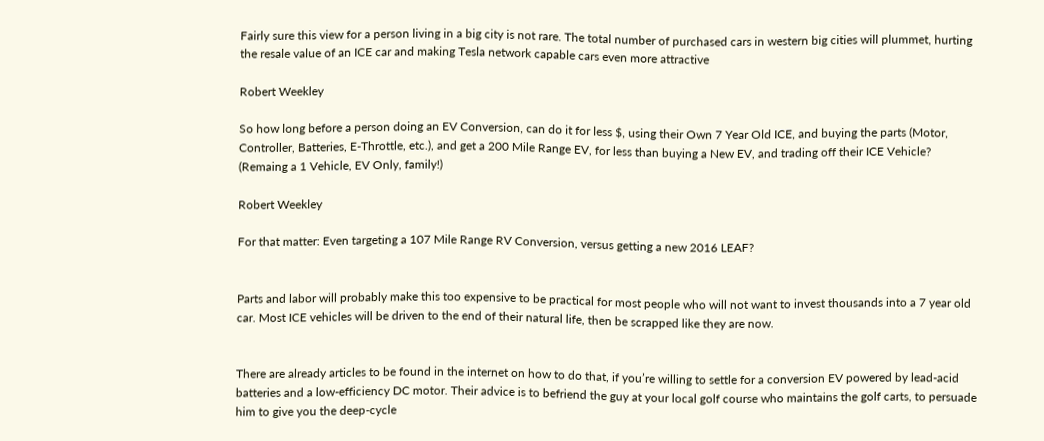Fairly sure this view for a person living in a big city is not rare. The total number of purchased cars in western big cities will plummet, hurting the resale value of an ICE car and making Tesla network capable cars even more attractive

Robert Weekley

So how long before a person doing an EV Conversion, can do it for less $, using their Own 7 Year Old ICE, and buying the parts (Motor, Controller, Batteries, E-Throttle, etc.), and get a 200 Mile Range EV, for less than buying a New EV, and trading off their ICE Vehicle? (Remaing a 1 Vehicle, EV Only, family!)

Robert Weekley

For that matter: Even targeting a 107 Mile Range RV Conversion, versus getting a new 2016 LEAF?


Parts and labor will probably make this too expensive to be practical for most people who will not want to invest thousands into a 7 year old car. Most ICE vehicles will be driven to the end of their natural life, then be scrapped like they are now.


There are already articles to be found in the internet on how to do that, if you’re willing to settle for a conversion EV powered by lead-acid batteries and a low-efficiency DC motor. Their advice is to befriend the guy at your local golf course who maintains the golf carts, to persuade him to give you the deep-cycle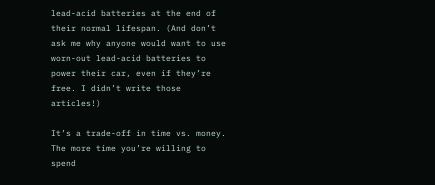lead-acid batteries at the end of their normal lifespan. (And don’t ask me why anyone would want to use worn-out lead-acid batteries to power their car, even if they’re free. I didn’t write those articles!)

It’s a trade-off in time vs. money. The more time you’re willing to spend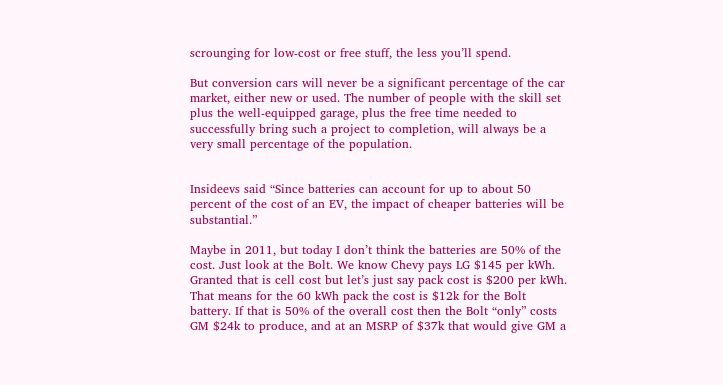scrounging for low-cost or free stuff, the less you’ll spend.

But conversion cars will never be a significant percentage of the car market, either new or used. The number of people with the skill set plus the well-equipped garage, plus the free time needed to successfully bring such a project to completion, will always be a very small percentage of the population.


Insideevs said “Since batteries can account for up to about 50 percent of the cost of an EV, the impact of cheaper batteries will be substantial.”

Maybe in 2011, but today I don’t think the batteries are 50% of the cost. Just look at the Bolt. We know Chevy pays LG $145 per kWh. Granted that is cell cost but let’s just say pack cost is $200 per kWh. That means for the 60 kWh pack the cost is $12k for the Bolt battery. If that is 50% of the overall cost then the Bolt “only” costs GM $24k to produce, and at an MSRP of $37k that would give GM a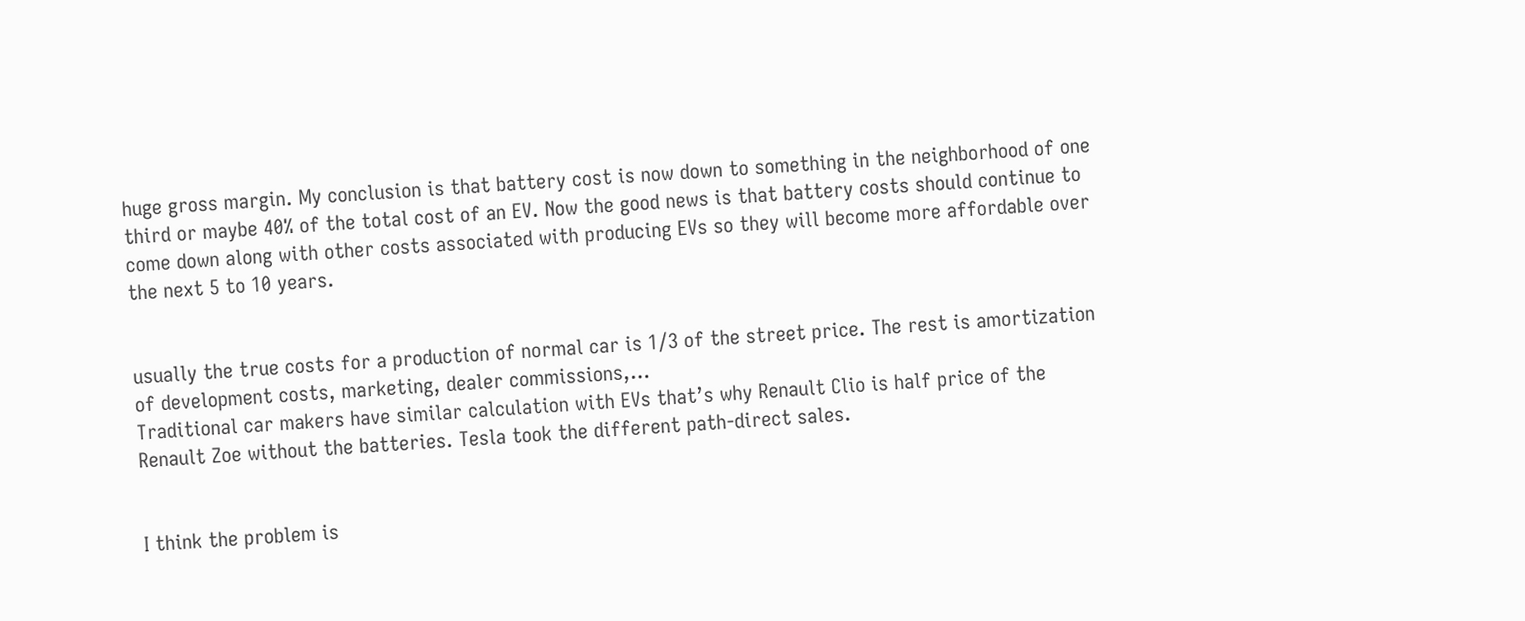huge gross margin. My conclusion is that battery cost is now down to something in the neighborhood of one third or maybe 40% of the total cost of an EV. Now the good news is that battery costs should continue to come down along with other costs associated with producing EVs so they will become more affordable over the next 5 to 10 years.


usually the true costs for a production of normal car is 1/3 of the street price. The rest is amortization of development costs, marketing, dealer commissions,…
Traditional car makers have similar calculation with EVs that’s why Renault Clio is half price of the Renault Zoe without the batteries. Tesla took the different path-direct sales.


I think the problem is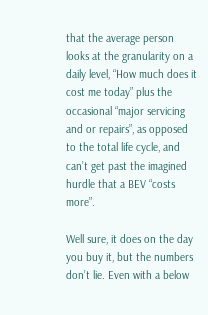that the average person looks at the granularity on a daily level, “How much does it cost me today” plus the occasional “major servicing and or repairs”, as opposed to the total life cycle, and can’t get past the imagined hurdle that a BEV “costs more”.

Well sure, it does on the day you buy it, but the numbers don’t lie. Even with a below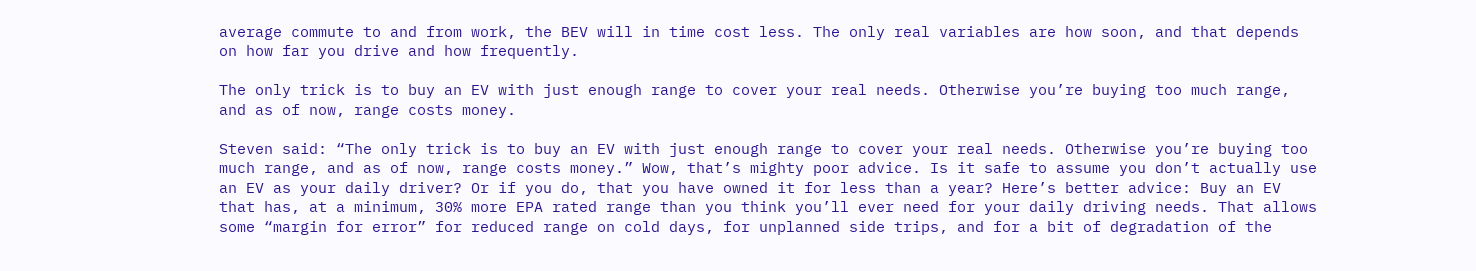average commute to and from work, the BEV will in time cost less. The only real variables are how soon, and that depends on how far you drive and how frequently.

The only trick is to buy an EV with just enough range to cover your real needs. Otherwise you’re buying too much range, and as of now, range costs money.

Steven said: “The only trick is to buy an EV with just enough range to cover your real needs. Otherwise you’re buying too much range, and as of now, range costs money.” Wow, that’s mighty poor advice. Is it safe to assume you don’t actually use an EV as your daily driver? Or if you do, that you have owned it for less than a year? Here’s better advice: Buy an EV that has, at a minimum, 30% more EPA rated range than you think you’ll ever need for your daily driving needs. That allows some “margin for error” for reduced range on cold days, for unplanned side trips, and for a bit of degradation of the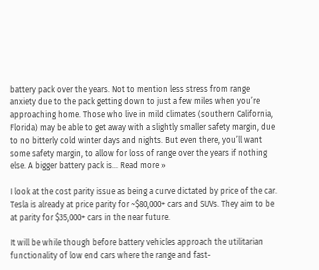battery pack over the years. Not to mention less stress from range anxiety due to the pack getting down to just a few miles when you’re approaching home. Those who live in mild climates (southern California, Florida) may be able to get away with a slightly smaller safety margin, due to no bitterly cold winter days and nights. But even there, you’ll want some safety margin, to allow for loss of range over the years if nothing else. A bigger battery pack is… Read more »

I look at the cost parity issue as being a curve dictated by price of the car. Tesla is already at price parity for ~$80,000+ cars and SUVs. They aim to be at parity for $35,000+ cars in the near future.

It will be while though before battery vehicles approach the utilitarian functionality of low end cars where the range and fast-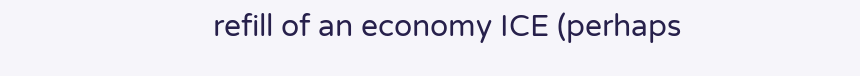refill of an economy ICE (perhaps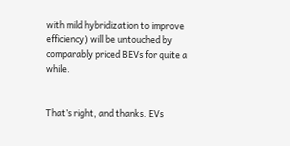with mild hybridization to improve efficiency) will be untouched by comparably priced BEVs for quite a while.


That’s right, and thanks. EVs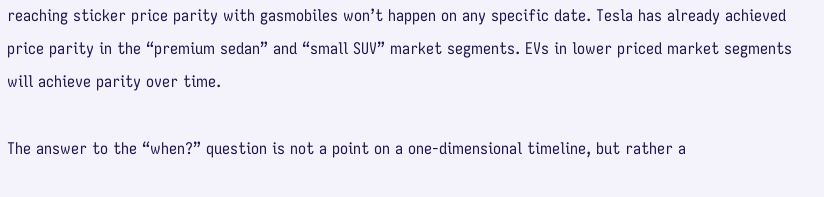reaching sticker price parity with gasmobiles won’t happen on any specific date. Tesla has already achieved price parity in the “premium sedan” and “small SUV” market segments. EVs in lower priced market segments will achieve parity over time.

The answer to the “when?” question is not a point on a one-dimensional timeline, but rather a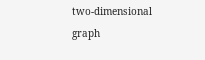two-dimensional graph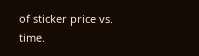of sticker price vs. time.